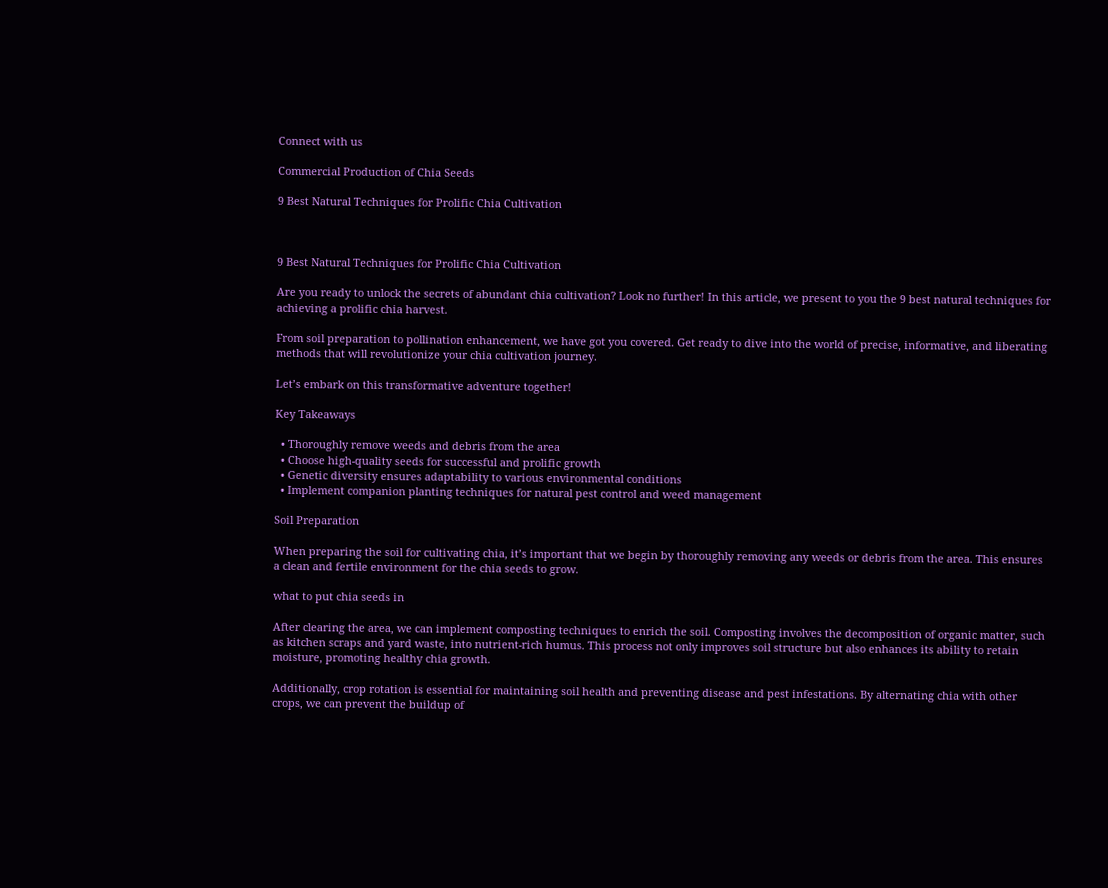Connect with us

Commercial Production of Chia Seeds

9 Best Natural Techniques for Prolific Chia Cultivation



9 Best Natural Techniques for Prolific Chia Cultivation

Are you ready to unlock the secrets of abundant chia cultivation? Look no further! In this article, we present to you the 9 best natural techniques for achieving a prolific chia harvest.

From soil preparation to pollination enhancement, we have got you covered. Get ready to dive into the world of precise, informative, and liberating methods that will revolutionize your chia cultivation journey.

Let’s embark on this transformative adventure together!

Key Takeaways

  • Thoroughly remove weeds and debris from the area
  • Choose high-quality seeds for successful and prolific growth
  • Genetic diversity ensures adaptability to various environmental conditions
  • Implement companion planting techniques for natural pest control and weed management

Soil Preparation

When preparing the soil for cultivating chia, it’s important that we begin by thoroughly removing any weeds or debris from the area. This ensures a clean and fertile environment for the chia seeds to grow.

what to put chia seeds in

After clearing the area, we can implement composting techniques to enrich the soil. Composting involves the decomposition of organic matter, such as kitchen scraps and yard waste, into nutrient-rich humus. This process not only improves soil structure but also enhances its ability to retain moisture, promoting healthy chia growth.

Additionally, crop rotation is essential for maintaining soil health and preventing disease and pest infestations. By alternating chia with other crops, we can prevent the buildup of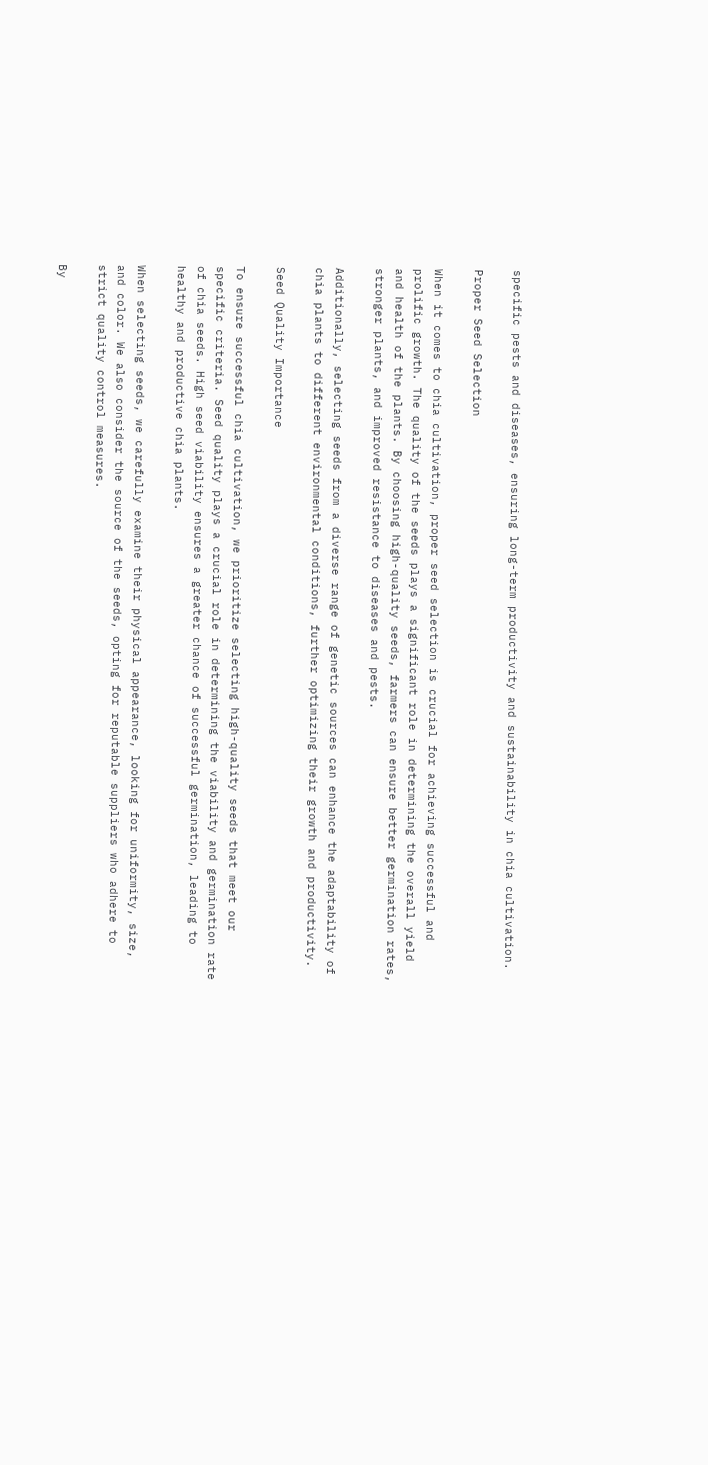specific pests and diseases, ensuring long-term productivity and sustainability in chia cultivation.

Proper Seed Selection

When it comes to chia cultivation, proper seed selection is crucial for achieving successful and prolific growth. The quality of the seeds plays a significant role in determining the overall yield and health of the plants. By choosing high-quality seeds, farmers can ensure better germination rates, stronger plants, and improved resistance to diseases and pests.

Additionally, selecting seeds from a diverse range of genetic sources can enhance the adaptability of chia plants to different environmental conditions, further optimizing their growth and productivity.

Seed Quality Importance

To ensure successful chia cultivation, we prioritize selecting high-quality seeds that meet our specific criteria. Seed quality plays a crucial role in determining the viability and germination rate of chia seeds. High seed viability ensures a greater chance of successful germination, leading to healthy and productive chia plants.

When selecting seeds, we carefully examine their physical appearance, looking for uniformity, size, and color. We also consider the source of the seeds, opting for reputable suppliers who adhere to strict quality control measures.

By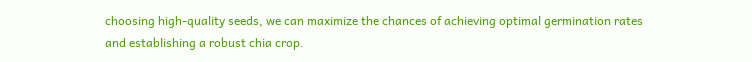choosing high-quality seeds, we can maximize the chances of achieving optimal germination rates and establishing a robust chia crop.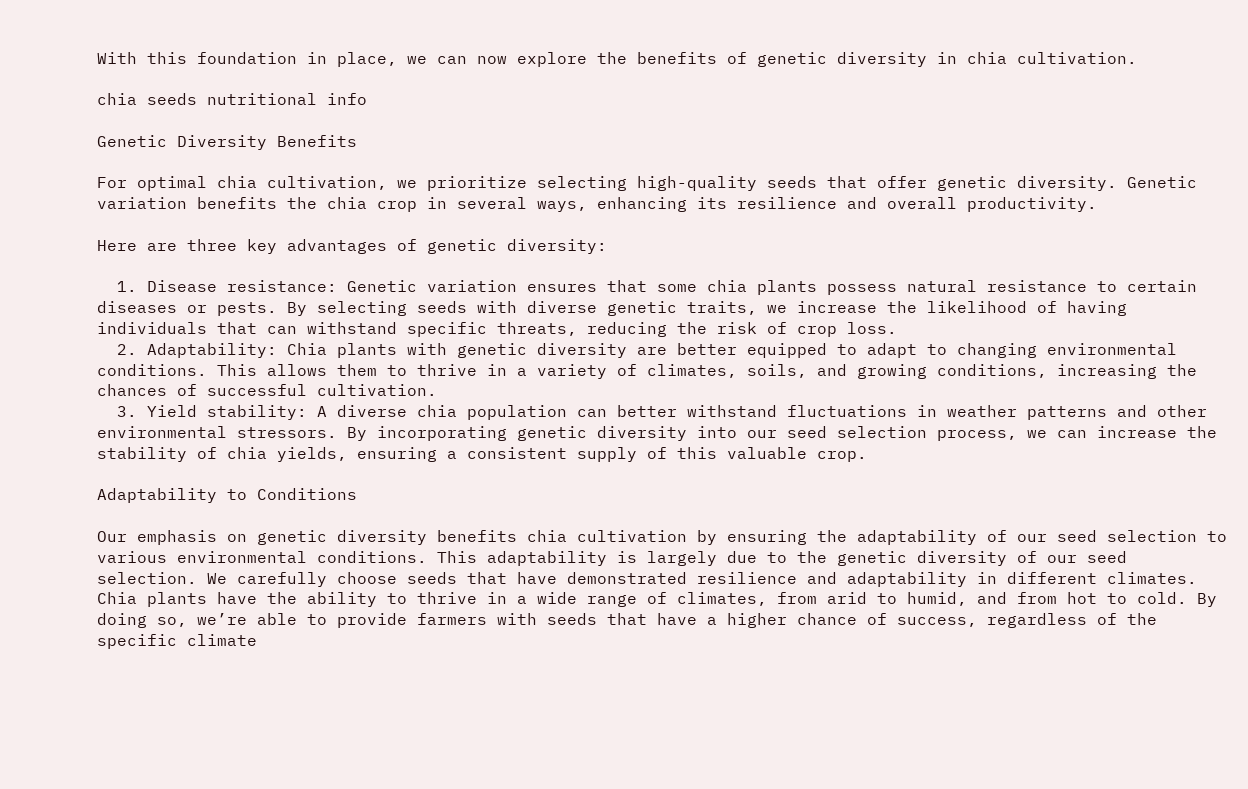With this foundation in place, we can now explore the benefits of genetic diversity in chia cultivation.

chia seeds nutritional info

Genetic Diversity Benefits

For optimal chia cultivation, we prioritize selecting high-quality seeds that offer genetic diversity. Genetic variation benefits the chia crop in several ways, enhancing its resilience and overall productivity.

Here are three key advantages of genetic diversity:

  1. Disease resistance: Genetic variation ensures that some chia plants possess natural resistance to certain diseases or pests. By selecting seeds with diverse genetic traits, we increase the likelihood of having individuals that can withstand specific threats, reducing the risk of crop loss.
  2. Adaptability: Chia plants with genetic diversity are better equipped to adapt to changing environmental conditions. This allows them to thrive in a variety of climates, soils, and growing conditions, increasing the chances of successful cultivation.
  3. Yield stability: A diverse chia population can better withstand fluctuations in weather patterns and other environmental stressors. By incorporating genetic diversity into our seed selection process, we can increase the stability of chia yields, ensuring a consistent supply of this valuable crop.

Adaptability to Conditions

Our emphasis on genetic diversity benefits chia cultivation by ensuring the adaptability of our seed selection to various environmental conditions. This adaptability is largely due to the genetic diversity of our seed selection. We carefully choose seeds that have demonstrated resilience and adaptability in different climates. Chia plants have the ability to thrive in a wide range of climates, from arid to humid, and from hot to cold. By doing so, we’re able to provide farmers with seeds that have a higher chance of success, regardless of the specific climate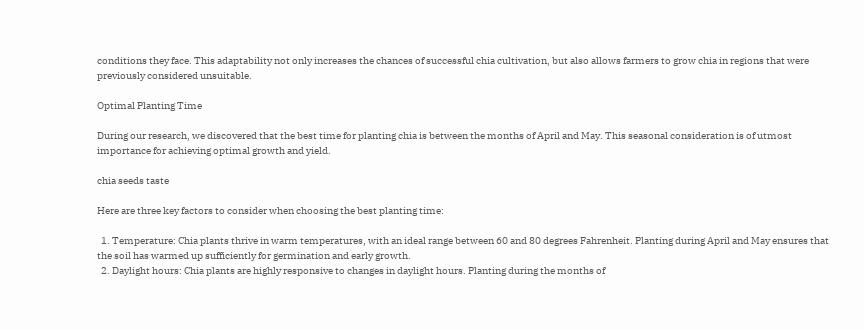conditions they face. This adaptability not only increases the chances of successful chia cultivation, but also allows farmers to grow chia in regions that were previously considered unsuitable.

Optimal Planting Time

During our research, we discovered that the best time for planting chia is between the months of April and May. This seasonal consideration is of utmost importance for achieving optimal growth and yield.

chia seeds taste

Here are three key factors to consider when choosing the best planting time:

  1. Temperature: Chia plants thrive in warm temperatures, with an ideal range between 60 and 80 degrees Fahrenheit. Planting during April and May ensures that the soil has warmed up sufficiently for germination and early growth.
  2. Daylight hours: Chia plants are highly responsive to changes in daylight hours. Planting during the months of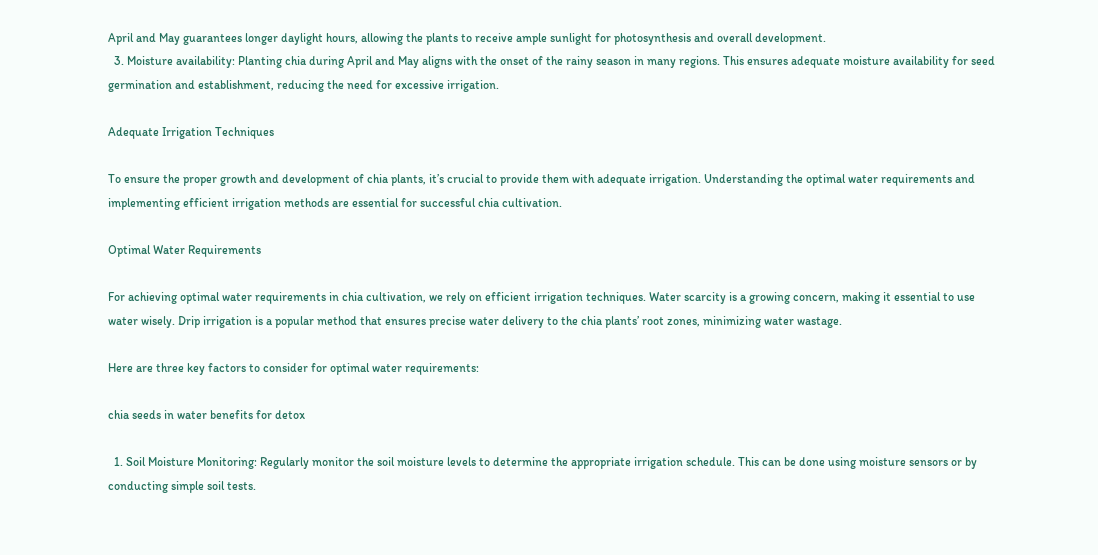April and May guarantees longer daylight hours, allowing the plants to receive ample sunlight for photosynthesis and overall development.
  3. Moisture availability: Planting chia during April and May aligns with the onset of the rainy season in many regions. This ensures adequate moisture availability for seed germination and establishment, reducing the need for excessive irrigation.

Adequate Irrigation Techniques

To ensure the proper growth and development of chia plants, it’s crucial to provide them with adequate irrigation. Understanding the optimal water requirements and implementing efficient irrigation methods are essential for successful chia cultivation.

Optimal Water Requirements

For achieving optimal water requirements in chia cultivation, we rely on efficient irrigation techniques. Water scarcity is a growing concern, making it essential to use water wisely. Drip irrigation is a popular method that ensures precise water delivery to the chia plants’ root zones, minimizing water wastage.

Here are three key factors to consider for optimal water requirements:

chia seeds in water benefits for detox

  1. Soil Moisture Monitoring: Regularly monitor the soil moisture levels to determine the appropriate irrigation schedule. This can be done using moisture sensors or by conducting simple soil tests.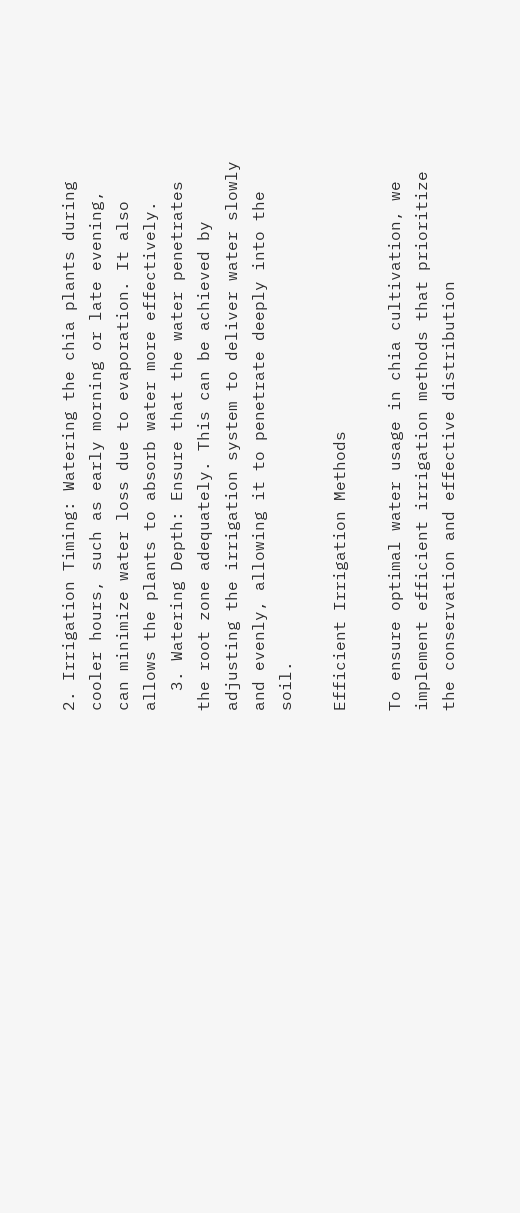2. Irrigation Timing: Watering the chia plants during cooler hours, such as early morning or late evening, can minimize water loss due to evaporation. It also allows the plants to absorb water more effectively.
  3. Watering Depth: Ensure that the water penetrates the root zone adequately. This can be achieved by adjusting the irrigation system to deliver water slowly and evenly, allowing it to penetrate deeply into the soil.

Efficient Irrigation Methods

To ensure optimal water usage in chia cultivation, we implement efficient irrigation methods that prioritize the conservation and effective distribution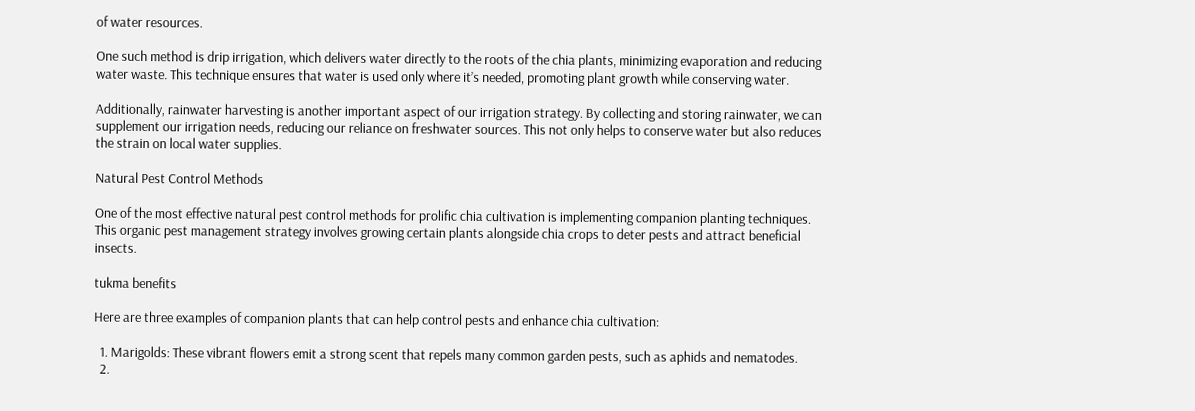of water resources.

One such method is drip irrigation, which delivers water directly to the roots of the chia plants, minimizing evaporation and reducing water waste. This technique ensures that water is used only where it’s needed, promoting plant growth while conserving water.

Additionally, rainwater harvesting is another important aspect of our irrigation strategy. By collecting and storing rainwater, we can supplement our irrigation needs, reducing our reliance on freshwater sources. This not only helps to conserve water but also reduces the strain on local water supplies.

Natural Pest Control Methods

One of the most effective natural pest control methods for prolific chia cultivation is implementing companion planting techniques. This organic pest management strategy involves growing certain plants alongside chia crops to deter pests and attract beneficial insects.

tukma benefits

Here are three examples of companion plants that can help control pests and enhance chia cultivation:

  1. Marigolds: These vibrant flowers emit a strong scent that repels many common garden pests, such as aphids and nematodes.
  2.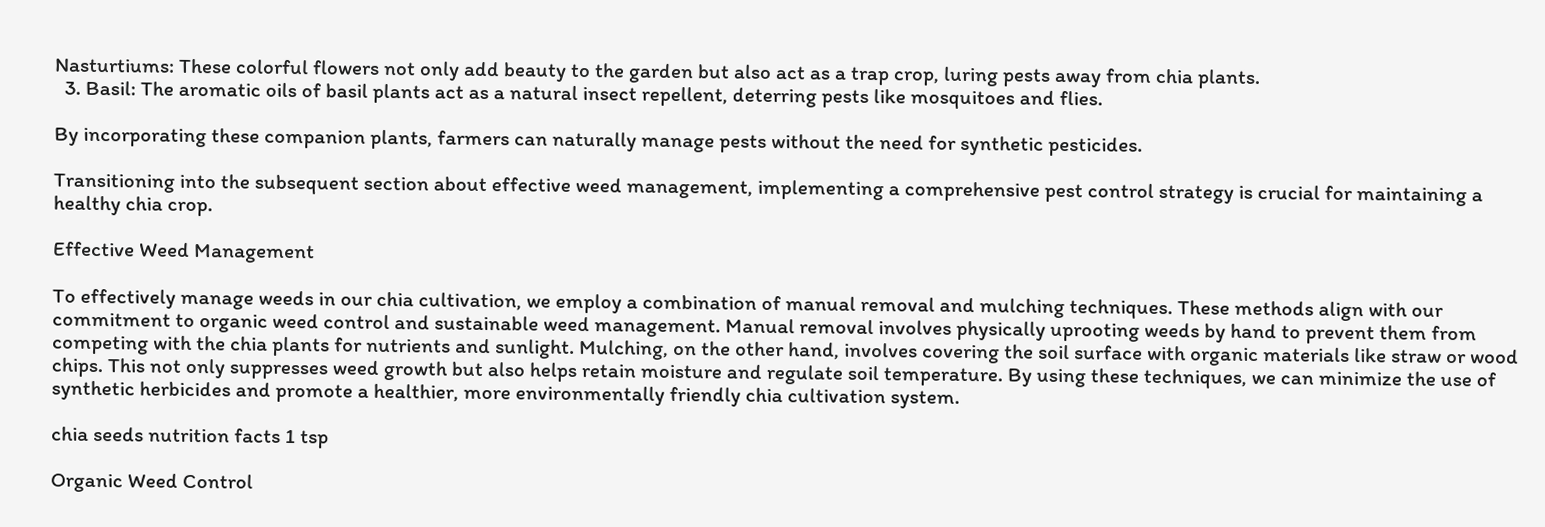Nasturtiums: These colorful flowers not only add beauty to the garden but also act as a trap crop, luring pests away from chia plants.
  3. Basil: The aromatic oils of basil plants act as a natural insect repellent, deterring pests like mosquitoes and flies.

By incorporating these companion plants, farmers can naturally manage pests without the need for synthetic pesticides.

Transitioning into the subsequent section about effective weed management, implementing a comprehensive pest control strategy is crucial for maintaining a healthy chia crop.

Effective Weed Management

To effectively manage weeds in our chia cultivation, we employ a combination of manual removal and mulching techniques. These methods align with our commitment to organic weed control and sustainable weed management. Manual removal involves physically uprooting weeds by hand to prevent them from competing with the chia plants for nutrients and sunlight. Mulching, on the other hand, involves covering the soil surface with organic materials like straw or wood chips. This not only suppresses weed growth but also helps retain moisture and regulate soil temperature. By using these techniques, we can minimize the use of synthetic herbicides and promote a healthier, more environmentally friendly chia cultivation system.

chia seeds nutrition facts 1 tsp

Organic Weed Control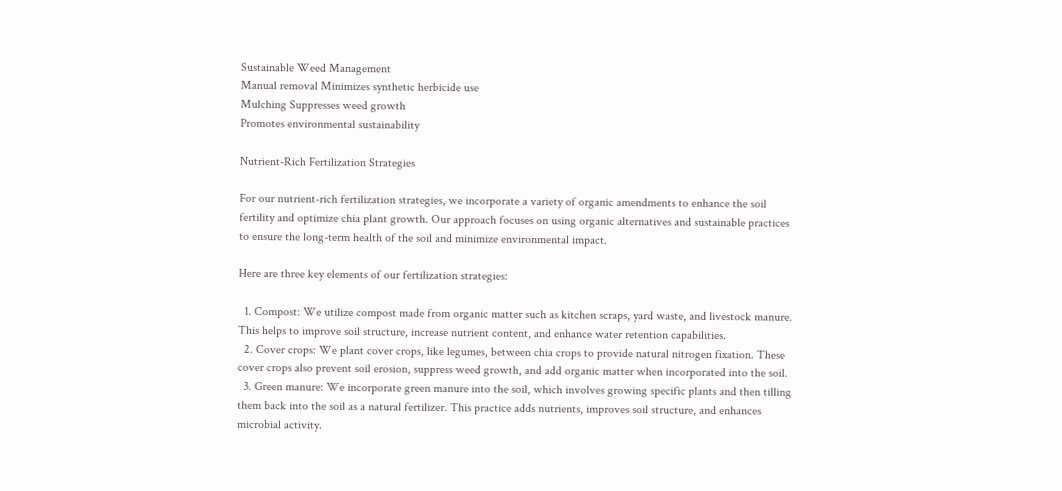Sustainable Weed Management
Manual removal Minimizes synthetic herbicide use
Mulching Suppresses weed growth
Promotes environmental sustainability

Nutrient-Rich Fertilization Strategies

For our nutrient-rich fertilization strategies, we incorporate a variety of organic amendments to enhance the soil fertility and optimize chia plant growth. Our approach focuses on using organic alternatives and sustainable practices to ensure the long-term health of the soil and minimize environmental impact.

Here are three key elements of our fertilization strategies:

  1. Compost: We utilize compost made from organic matter such as kitchen scraps, yard waste, and livestock manure. This helps to improve soil structure, increase nutrient content, and enhance water retention capabilities.
  2. Cover crops: We plant cover crops, like legumes, between chia crops to provide natural nitrogen fixation. These cover crops also prevent soil erosion, suppress weed growth, and add organic matter when incorporated into the soil.
  3. Green manure: We incorporate green manure into the soil, which involves growing specific plants and then tilling them back into the soil as a natural fertilizer. This practice adds nutrients, improves soil structure, and enhances microbial activity.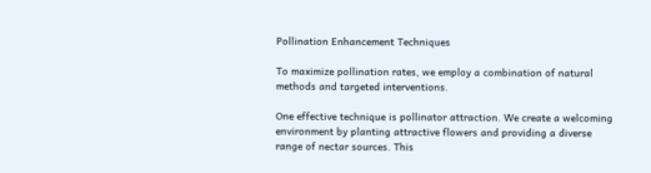Pollination Enhancement Techniques

To maximize pollination rates, we employ a combination of natural methods and targeted interventions.

One effective technique is pollinator attraction. We create a welcoming environment by planting attractive flowers and providing a diverse range of nectar sources. This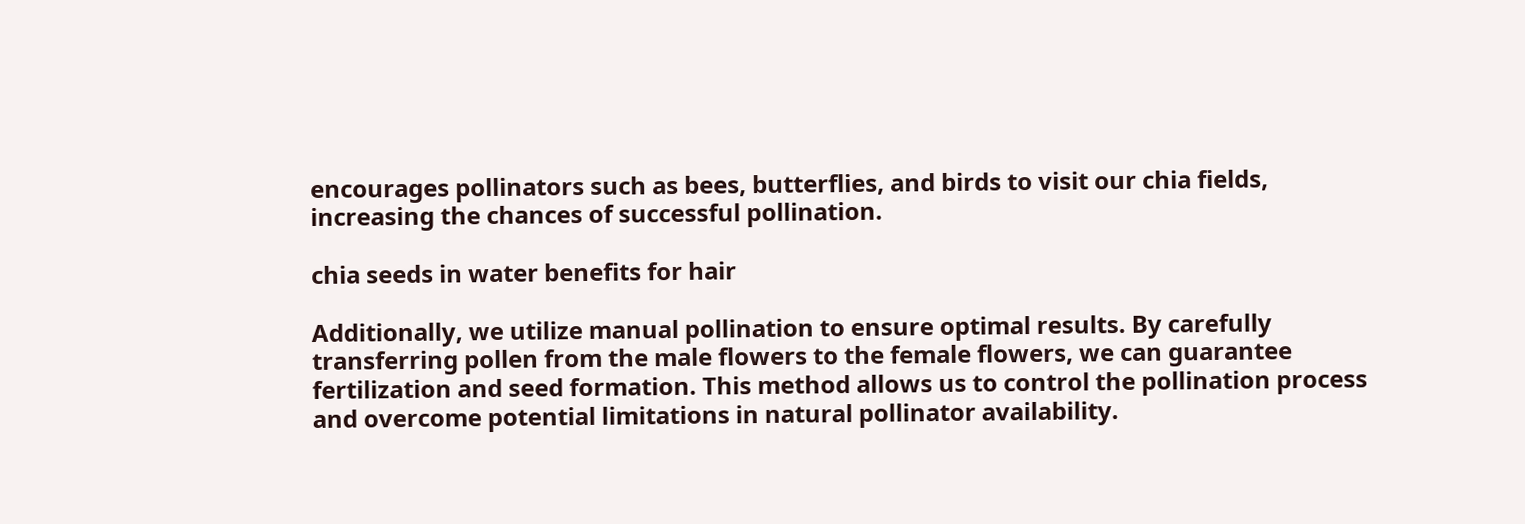encourages pollinators such as bees, butterflies, and birds to visit our chia fields, increasing the chances of successful pollination.

chia seeds in water benefits for hair

Additionally, we utilize manual pollination to ensure optimal results. By carefully transferring pollen from the male flowers to the female flowers, we can guarantee fertilization and seed formation. This method allows us to control the pollination process and overcome potential limitations in natural pollinator availability.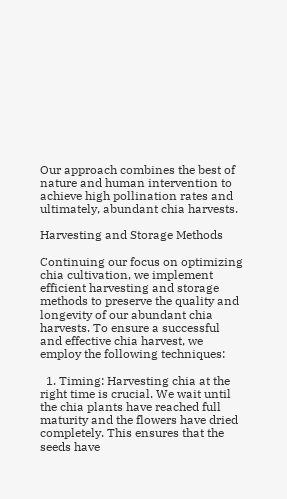Our approach combines the best of nature and human intervention to achieve high pollination rates and ultimately, abundant chia harvests.

Harvesting and Storage Methods

Continuing our focus on optimizing chia cultivation, we implement efficient harvesting and storage methods to preserve the quality and longevity of our abundant chia harvests. To ensure a successful and effective chia harvest, we employ the following techniques:

  1. Timing: Harvesting chia at the right time is crucial. We wait until the chia plants have reached full maturity and the flowers have dried completely. This ensures that the seeds have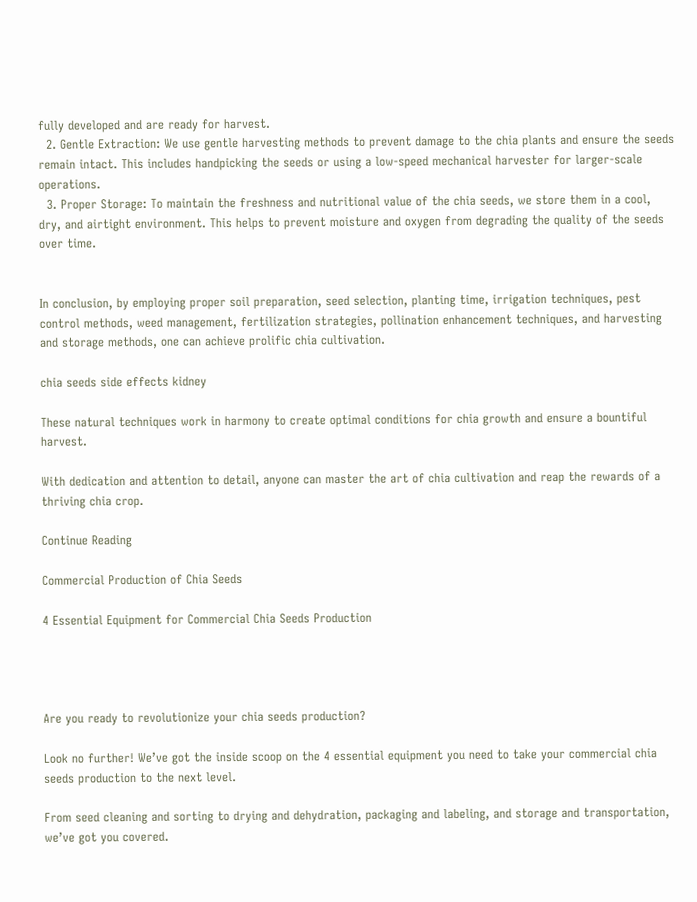fully developed and are ready for harvest.
  2. Gentle Extraction: We use gentle harvesting methods to prevent damage to the chia plants and ensure the seeds remain intact. This includes handpicking the seeds or using a low-speed mechanical harvester for larger-scale operations.
  3. Proper Storage: To maintain the freshness and nutritional value of the chia seeds, we store them in a cool, dry, and airtight environment. This helps to prevent moisture and oxygen from degrading the quality of the seeds over time.


In conclusion, by employing proper soil preparation, seed selection, planting time, irrigation techniques, pest control methods, weed management, fertilization strategies, pollination enhancement techniques, and harvesting and storage methods, one can achieve prolific chia cultivation.

chia seeds side effects kidney

These natural techniques work in harmony to create optimal conditions for chia growth and ensure a bountiful harvest.

With dedication and attention to detail, anyone can master the art of chia cultivation and reap the rewards of a thriving chia crop.

Continue Reading

Commercial Production of Chia Seeds

4 Essential Equipment for Commercial Chia Seeds Production




Are you ready to revolutionize your chia seeds production?

Look no further! We’ve got the inside scoop on the 4 essential equipment you need to take your commercial chia seeds production to the next level.

From seed cleaning and sorting to drying and dehydration, packaging and labeling, and storage and transportation, we’ve got you covered.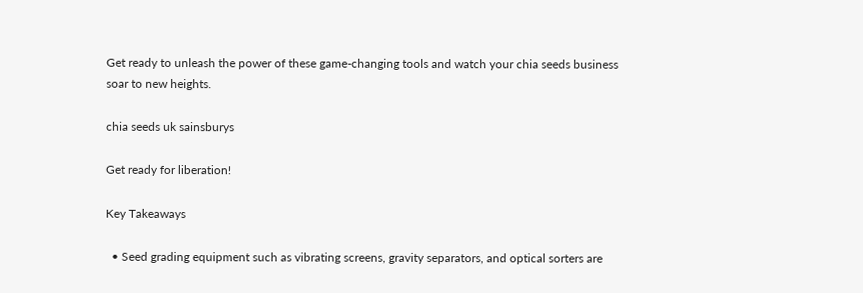Get ready to unleash the power of these game-changing tools and watch your chia seeds business soar to new heights.

chia seeds uk sainsburys

Get ready for liberation!

Key Takeaways

  • Seed grading equipment such as vibrating screens, gravity separators, and optical sorters are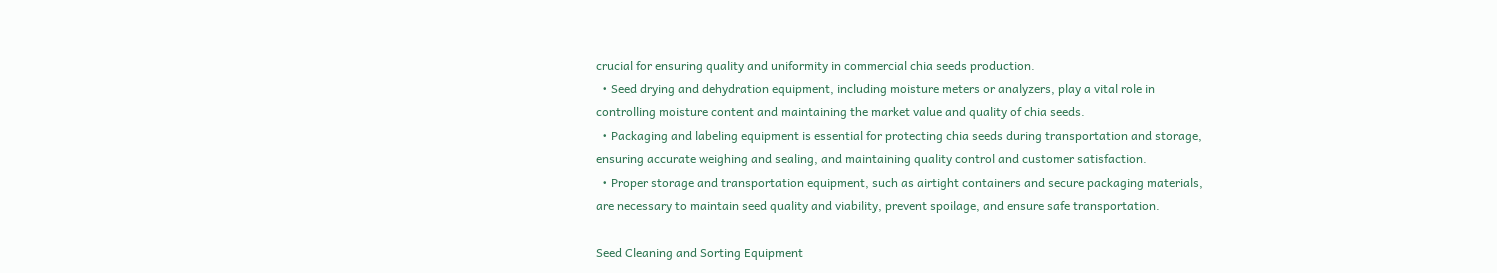crucial for ensuring quality and uniformity in commercial chia seeds production.
  • Seed drying and dehydration equipment, including moisture meters or analyzers, play a vital role in controlling moisture content and maintaining the market value and quality of chia seeds.
  • Packaging and labeling equipment is essential for protecting chia seeds during transportation and storage, ensuring accurate weighing and sealing, and maintaining quality control and customer satisfaction.
  • Proper storage and transportation equipment, such as airtight containers and secure packaging materials, are necessary to maintain seed quality and viability, prevent spoilage, and ensure safe transportation.

Seed Cleaning and Sorting Equipment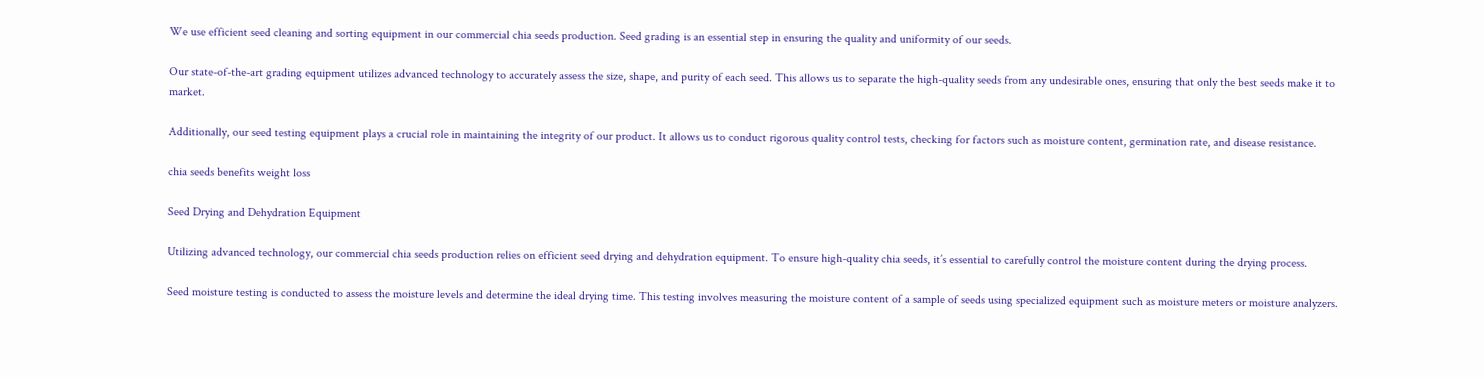We use efficient seed cleaning and sorting equipment in our commercial chia seeds production. Seed grading is an essential step in ensuring the quality and uniformity of our seeds.

Our state-of-the-art grading equipment utilizes advanced technology to accurately assess the size, shape, and purity of each seed. This allows us to separate the high-quality seeds from any undesirable ones, ensuring that only the best seeds make it to market.

Additionally, our seed testing equipment plays a crucial role in maintaining the integrity of our product. It allows us to conduct rigorous quality control tests, checking for factors such as moisture content, germination rate, and disease resistance.

chia seeds benefits weight loss

Seed Drying and Dehydration Equipment

Utilizing advanced technology, our commercial chia seeds production relies on efficient seed drying and dehydration equipment. To ensure high-quality chia seeds, it’s essential to carefully control the moisture content during the drying process.

Seed moisture testing is conducted to assess the moisture levels and determine the ideal drying time. This testing involves measuring the moisture content of a sample of seeds using specialized equipment such as moisture meters or moisture analyzers.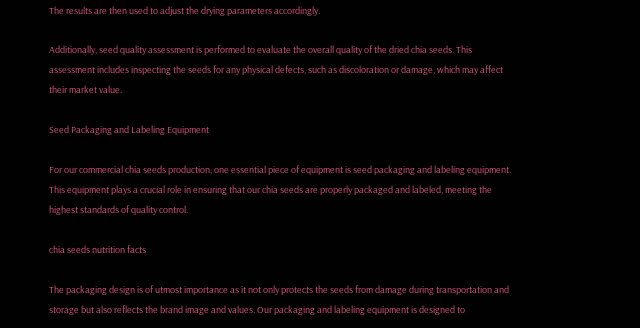The results are then used to adjust the drying parameters accordingly.

Additionally, seed quality assessment is performed to evaluate the overall quality of the dried chia seeds. This assessment includes inspecting the seeds for any physical defects, such as discoloration or damage, which may affect their market value.

Seed Packaging and Labeling Equipment

For our commercial chia seeds production, one essential piece of equipment is seed packaging and labeling equipment. This equipment plays a crucial role in ensuring that our chia seeds are properly packaged and labeled, meeting the highest standards of quality control.

chia seeds nutrition facts

The packaging design is of utmost importance as it not only protects the seeds from damage during transportation and storage but also reflects the brand image and values. Our packaging and labeling equipment is designed to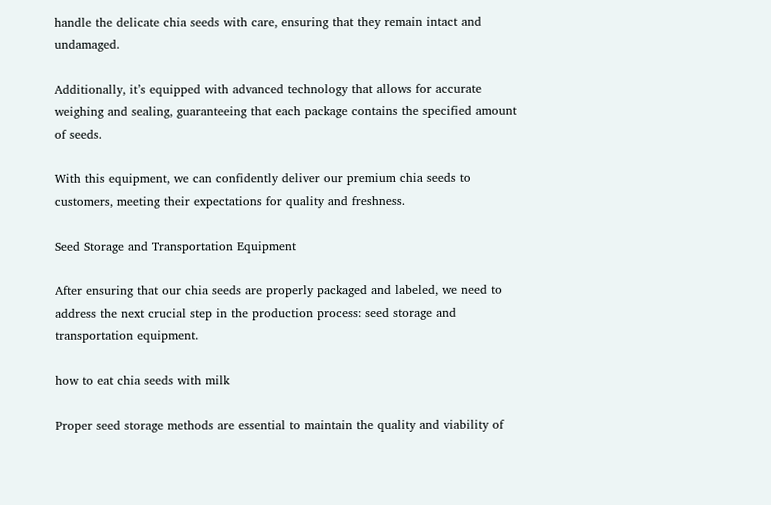handle the delicate chia seeds with care, ensuring that they remain intact and undamaged.

Additionally, it’s equipped with advanced technology that allows for accurate weighing and sealing, guaranteeing that each package contains the specified amount of seeds.

With this equipment, we can confidently deliver our premium chia seeds to customers, meeting their expectations for quality and freshness.

Seed Storage and Transportation Equipment

After ensuring that our chia seeds are properly packaged and labeled, we need to address the next crucial step in the production process: seed storage and transportation equipment.

how to eat chia seeds with milk

Proper seed storage methods are essential to maintain the quality and viability of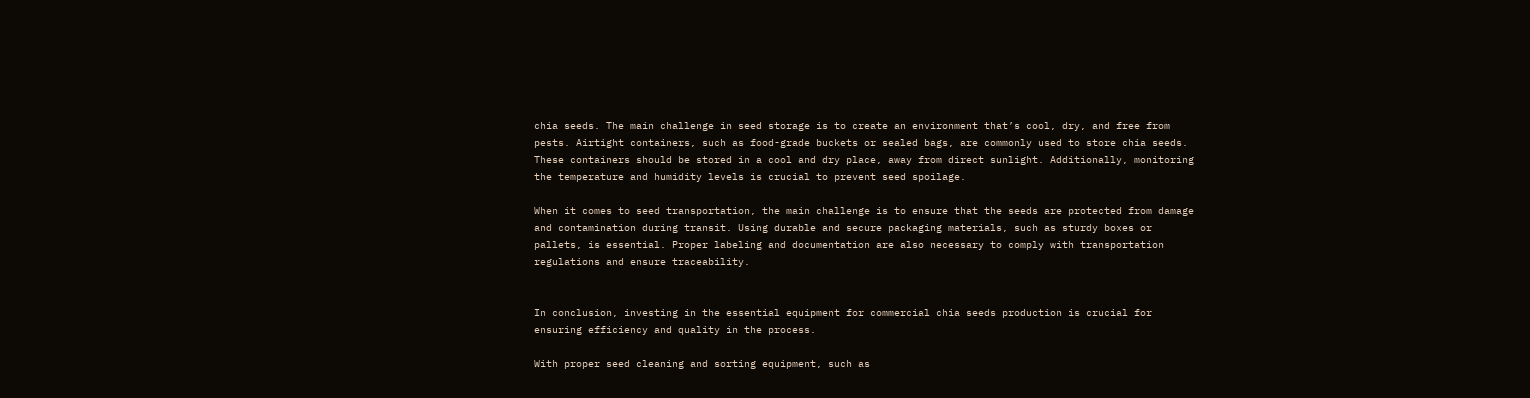chia seeds. The main challenge in seed storage is to create an environment that’s cool, dry, and free from pests. Airtight containers, such as food-grade buckets or sealed bags, are commonly used to store chia seeds. These containers should be stored in a cool and dry place, away from direct sunlight. Additionally, monitoring the temperature and humidity levels is crucial to prevent seed spoilage.

When it comes to seed transportation, the main challenge is to ensure that the seeds are protected from damage and contamination during transit. Using durable and secure packaging materials, such as sturdy boxes or pallets, is essential. Proper labeling and documentation are also necessary to comply with transportation regulations and ensure traceability.


In conclusion, investing in the essential equipment for commercial chia seeds production is crucial for ensuring efficiency and quality in the process.

With proper seed cleaning and sorting equipment, such as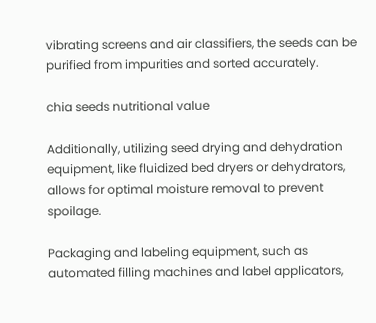vibrating screens and air classifiers, the seeds can be purified from impurities and sorted accurately.

chia seeds nutritional value

Additionally, utilizing seed drying and dehydration equipment, like fluidized bed dryers or dehydrators, allows for optimal moisture removal to prevent spoilage.

Packaging and labeling equipment, such as automated filling machines and label applicators,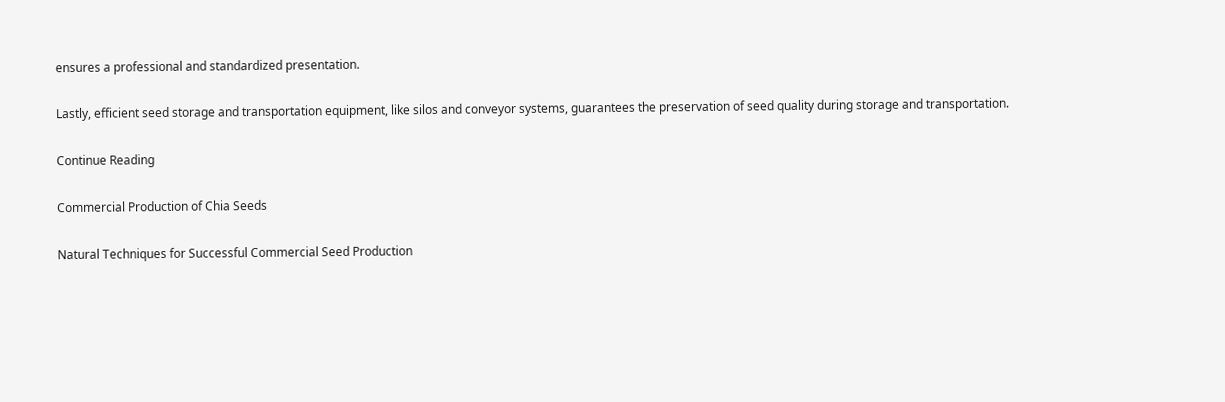ensures a professional and standardized presentation.

Lastly, efficient seed storage and transportation equipment, like silos and conveyor systems, guarantees the preservation of seed quality during storage and transportation.

Continue Reading

Commercial Production of Chia Seeds

Natural Techniques for Successful Commercial Seed Production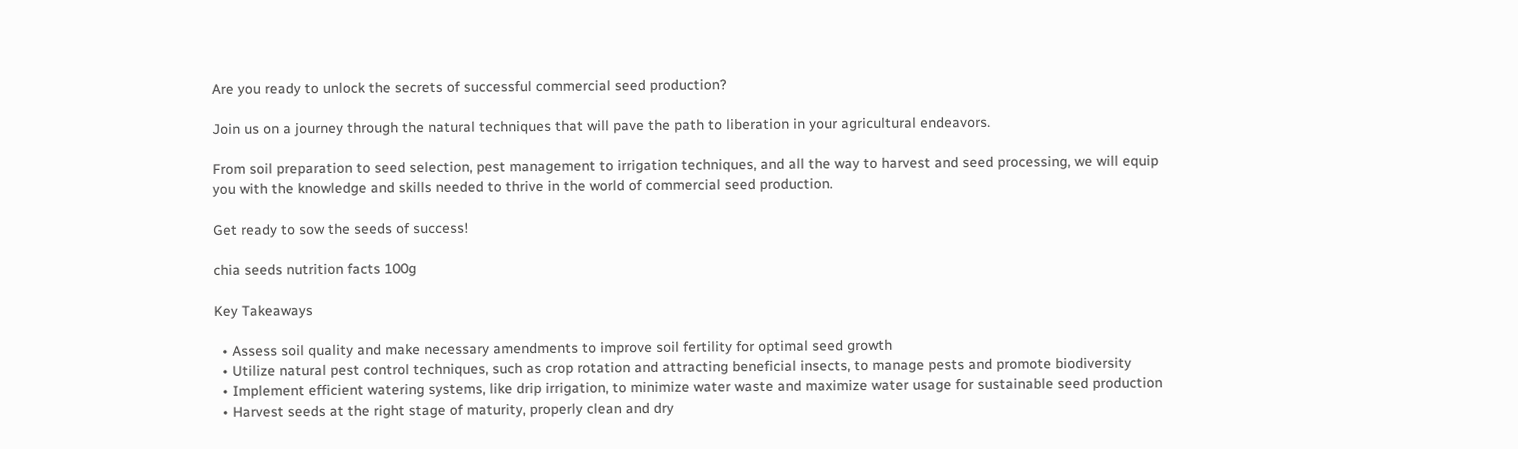Are you ready to unlock the secrets of successful commercial seed production?

Join us on a journey through the natural techniques that will pave the path to liberation in your agricultural endeavors.

From soil preparation to seed selection, pest management to irrigation techniques, and all the way to harvest and seed processing, we will equip you with the knowledge and skills needed to thrive in the world of commercial seed production.

Get ready to sow the seeds of success!

chia seeds nutrition facts 100g

Key Takeaways

  • Assess soil quality and make necessary amendments to improve soil fertility for optimal seed growth
  • Utilize natural pest control techniques, such as crop rotation and attracting beneficial insects, to manage pests and promote biodiversity
  • Implement efficient watering systems, like drip irrigation, to minimize water waste and maximize water usage for sustainable seed production
  • Harvest seeds at the right stage of maturity, properly clean and dry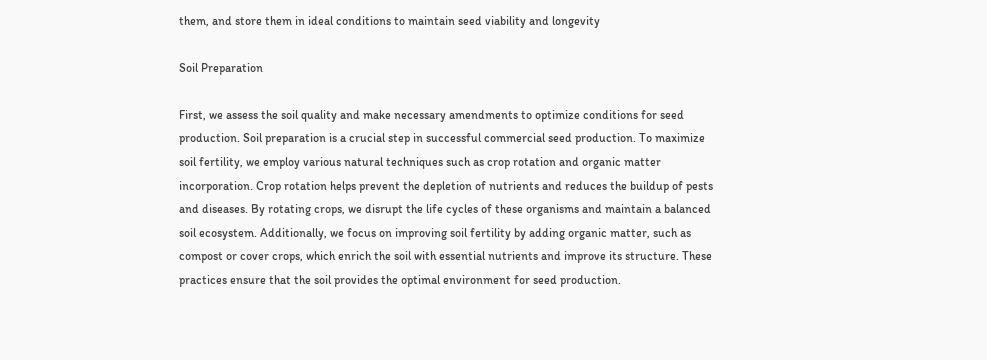them, and store them in ideal conditions to maintain seed viability and longevity

Soil Preparation

First, we assess the soil quality and make necessary amendments to optimize conditions for seed production. Soil preparation is a crucial step in successful commercial seed production. To maximize soil fertility, we employ various natural techniques such as crop rotation and organic matter incorporation. Crop rotation helps prevent the depletion of nutrients and reduces the buildup of pests and diseases. By rotating crops, we disrupt the life cycles of these organisms and maintain a balanced soil ecosystem. Additionally, we focus on improving soil fertility by adding organic matter, such as compost or cover crops, which enrich the soil with essential nutrients and improve its structure. These practices ensure that the soil provides the optimal environment for seed production.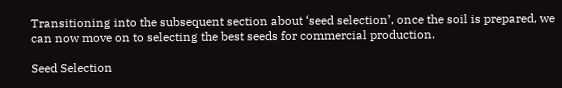Transitioning into the subsequent section about ‘seed selection’, once the soil is prepared, we can now move on to selecting the best seeds for commercial production.

Seed Selection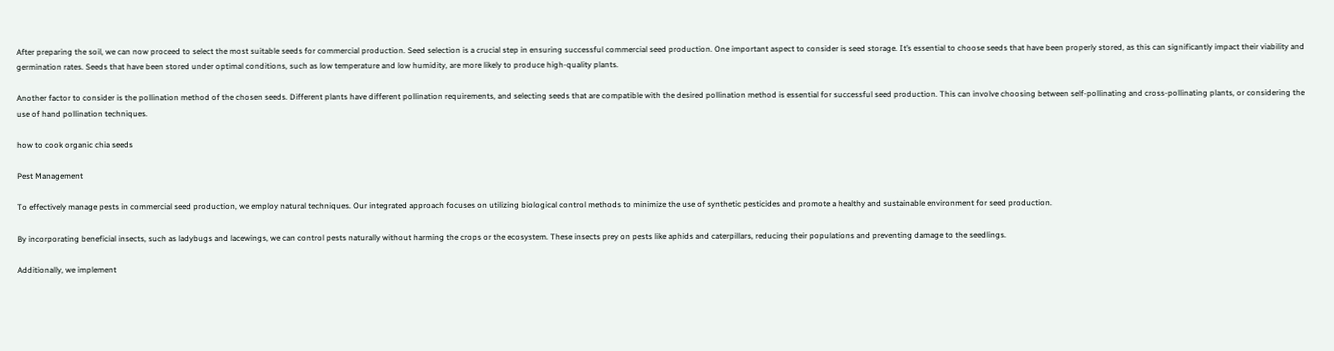After preparing the soil, we can now proceed to select the most suitable seeds for commercial production. Seed selection is a crucial step in ensuring successful commercial seed production. One important aspect to consider is seed storage. It’s essential to choose seeds that have been properly stored, as this can significantly impact their viability and germination rates. Seeds that have been stored under optimal conditions, such as low temperature and low humidity, are more likely to produce high-quality plants.

Another factor to consider is the pollination method of the chosen seeds. Different plants have different pollination requirements, and selecting seeds that are compatible with the desired pollination method is essential for successful seed production. This can involve choosing between self-pollinating and cross-pollinating plants, or considering the use of hand pollination techniques.

how to cook organic chia seeds

Pest Management

To effectively manage pests in commercial seed production, we employ natural techniques. Our integrated approach focuses on utilizing biological control methods to minimize the use of synthetic pesticides and promote a healthy and sustainable environment for seed production.

By incorporating beneficial insects, such as ladybugs and lacewings, we can control pests naturally without harming the crops or the ecosystem. These insects prey on pests like aphids and caterpillars, reducing their populations and preventing damage to the seedlings.

Additionally, we implement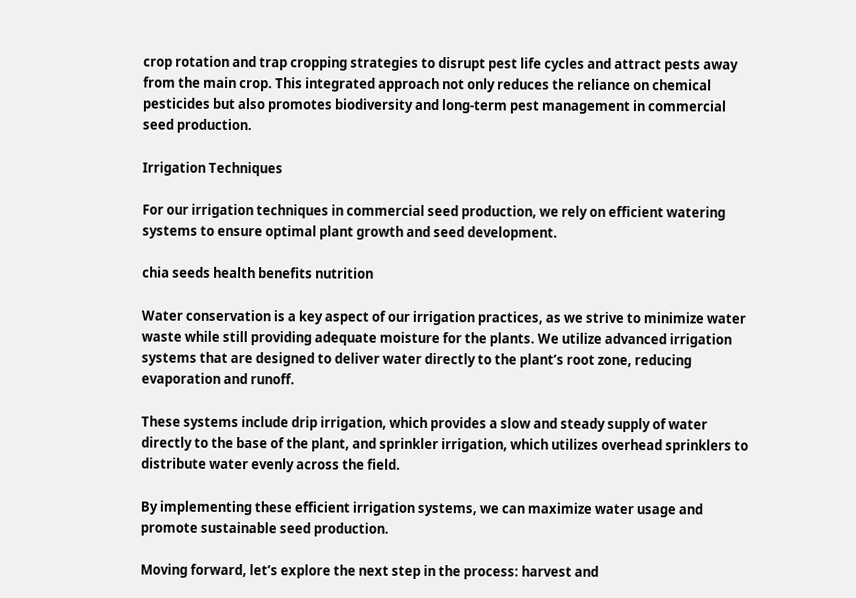crop rotation and trap cropping strategies to disrupt pest life cycles and attract pests away from the main crop. This integrated approach not only reduces the reliance on chemical pesticides but also promotes biodiversity and long-term pest management in commercial seed production.

Irrigation Techniques

For our irrigation techniques in commercial seed production, we rely on efficient watering systems to ensure optimal plant growth and seed development.

chia seeds health benefits nutrition

Water conservation is a key aspect of our irrigation practices, as we strive to minimize water waste while still providing adequate moisture for the plants. We utilize advanced irrigation systems that are designed to deliver water directly to the plant’s root zone, reducing evaporation and runoff.

These systems include drip irrigation, which provides a slow and steady supply of water directly to the base of the plant, and sprinkler irrigation, which utilizes overhead sprinklers to distribute water evenly across the field.

By implementing these efficient irrigation systems, we can maximize water usage and promote sustainable seed production.

Moving forward, let’s explore the next step in the process: harvest and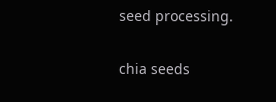seed processing.

chia seeds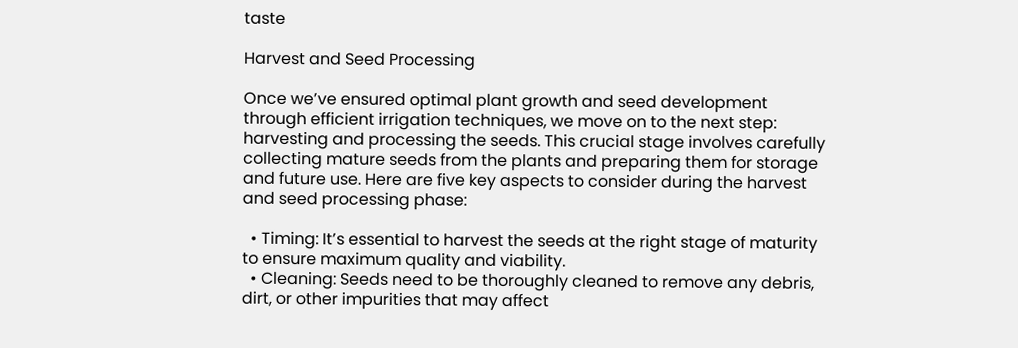taste

Harvest and Seed Processing

Once we’ve ensured optimal plant growth and seed development through efficient irrigation techniques, we move on to the next step: harvesting and processing the seeds. This crucial stage involves carefully collecting mature seeds from the plants and preparing them for storage and future use. Here are five key aspects to consider during the harvest and seed processing phase:

  • Timing: It’s essential to harvest the seeds at the right stage of maturity to ensure maximum quality and viability.
  • Cleaning: Seeds need to be thoroughly cleaned to remove any debris, dirt, or other impurities that may affect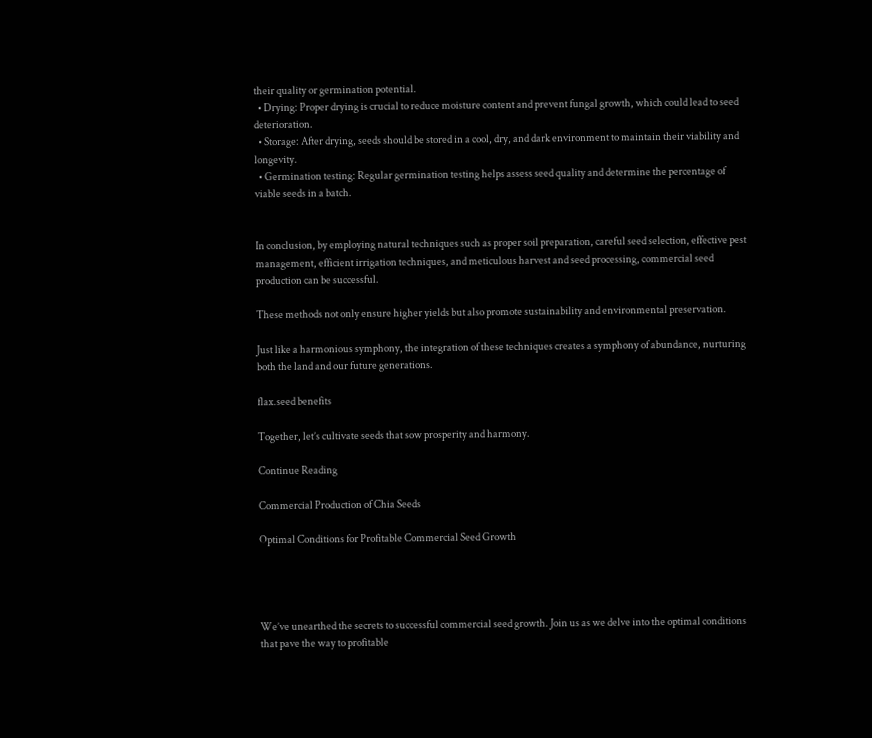their quality or germination potential.
  • Drying: Proper drying is crucial to reduce moisture content and prevent fungal growth, which could lead to seed deterioration.
  • Storage: After drying, seeds should be stored in a cool, dry, and dark environment to maintain their viability and longevity.
  • Germination testing: Regular germination testing helps assess seed quality and determine the percentage of viable seeds in a batch.


In conclusion, by employing natural techniques such as proper soil preparation, careful seed selection, effective pest management, efficient irrigation techniques, and meticulous harvest and seed processing, commercial seed production can be successful.

These methods not only ensure higher yields but also promote sustainability and environmental preservation.

Just like a harmonious symphony, the integration of these techniques creates a symphony of abundance, nurturing both the land and our future generations.

flax.seed benefits

Together, let’s cultivate seeds that sow prosperity and harmony.

Continue Reading

Commercial Production of Chia Seeds

Optimal Conditions for Profitable Commercial Seed Growth




We’ve unearthed the secrets to successful commercial seed growth. Join us as we delve into the optimal conditions that pave the way to profitable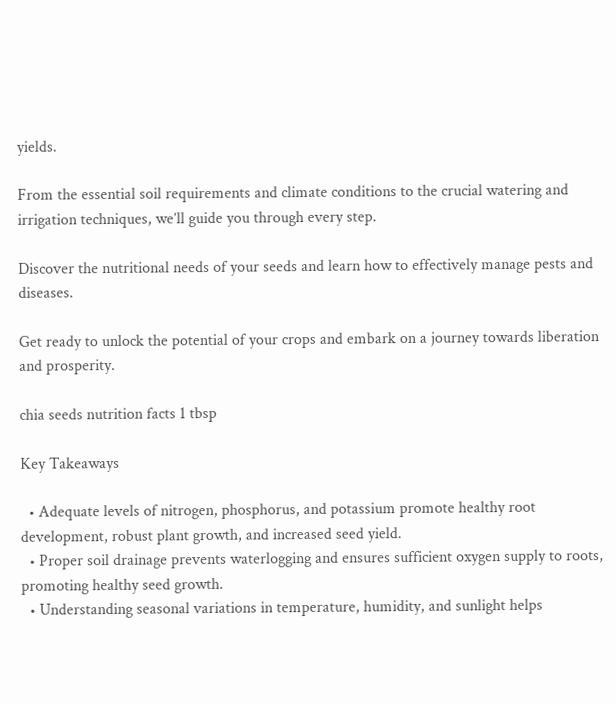yields.

From the essential soil requirements and climate conditions to the crucial watering and irrigation techniques, we’ll guide you through every step.

Discover the nutritional needs of your seeds and learn how to effectively manage pests and diseases.

Get ready to unlock the potential of your crops and embark on a journey towards liberation and prosperity.

chia seeds nutrition facts 1 tbsp

Key Takeaways

  • Adequate levels of nitrogen, phosphorus, and potassium promote healthy root development, robust plant growth, and increased seed yield.
  • Proper soil drainage prevents waterlogging and ensures sufficient oxygen supply to roots, promoting healthy seed growth.
  • Understanding seasonal variations in temperature, humidity, and sunlight helps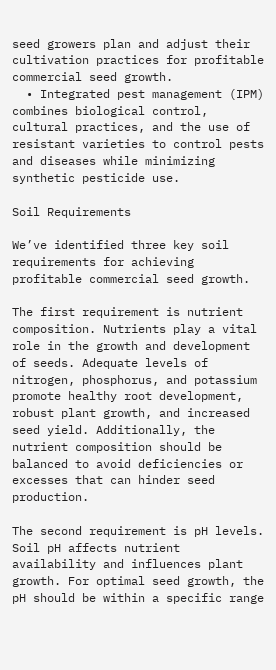seed growers plan and adjust their cultivation practices for profitable commercial seed growth.
  • Integrated pest management (IPM) combines biological control, cultural practices, and the use of resistant varieties to control pests and diseases while minimizing synthetic pesticide use.

Soil Requirements

We’ve identified three key soil requirements for achieving profitable commercial seed growth.

The first requirement is nutrient composition. Nutrients play a vital role in the growth and development of seeds. Adequate levels of nitrogen, phosphorus, and potassium promote healthy root development, robust plant growth, and increased seed yield. Additionally, the nutrient composition should be balanced to avoid deficiencies or excesses that can hinder seed production.

The second requirement is pH levels. Soil pH affects nutrient availability and influences plant growth. For optimal seed growth, the pH should be within a specific range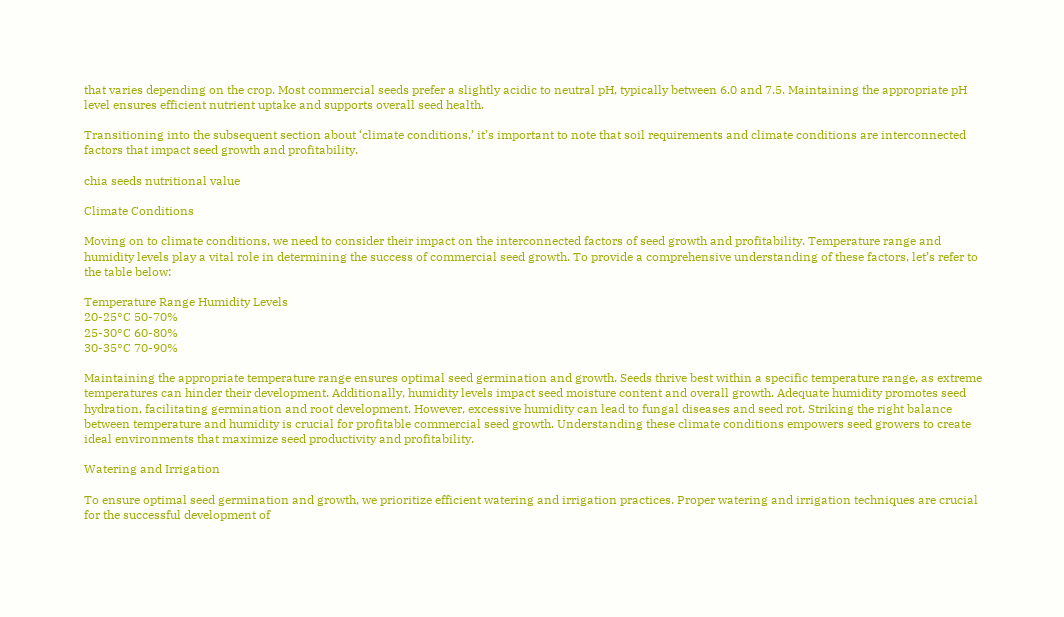that varies depending on the crop. Most commercial seeds prefer a slightly acidic to neutral pH, typically between 6.0 and 7.5. Maintaining the appropriate pH level ensures efficient nutrient uptake and supports overall seed health.

Transitioning into the subsequent section about ‘climate conditions,’ it’s important to note that soil requirements and climate conditions are interconnected factors that impact seed growth and profitability.

chia seeds nutritional value

Climate Conditions

Moving on to climate conditions, we need to consider their impact on the interconnected factors of seed growth and profitability. Temperature range and humidity levels play a vital role in determining the success of commercial seed growth. To provide a comprehensive understanding of these factors, let’s refer to the table below:

Temperature Range Humidity Levels
20-25°C 50-70%
25-30°C 60-80%
30-35°C 70-90%

Maintaining the appropriate temperature range ensures optimal seed germination and growth. Seeds thrive best within a specific temperature range, as extreme temperatures can hinder their development. Additionally, humidity levels impact seed moisture content and overall growth. Adequate humidity promotes seed hydration, facilitating germination and root development. However, excessive humidity can lead to fungal diseases and seed rot. Striking the right balance between temperature and humidity is crucial for profitable commercial seed growth. Understanding these climate conditions empowers seed growers to create ideal environments that maximize seed productivity and profitability.

Watering and Irrigation

To ensure optimal seed germination and growth, we prioritize efficient watering and irrigation practices. Proper watering and irrigation techniques are crucial for the successful development of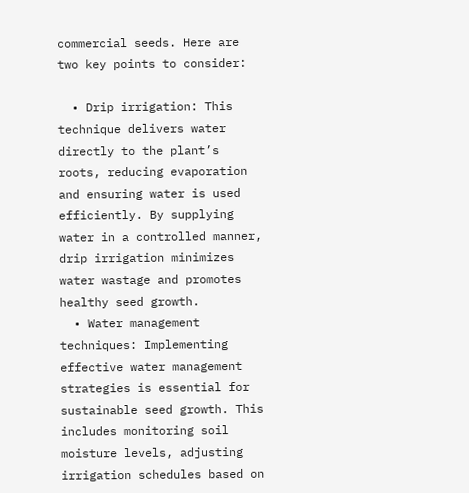commercial seeds. Here are two key points to consider:

  • Drip irrigation: This technique delivers water directly to the plant’s roots, reducing evaporation and ensuring water is used efficiently. By supplying water in a controlled manner, drip irrigation minimizes water wastage and promotes healthy seed growth.
  • Water management techniques: Implementing effective water management strategies is essential for sustainable seed growth. This includes monitoring soil moisture levels, adjusting irrigation schedules based on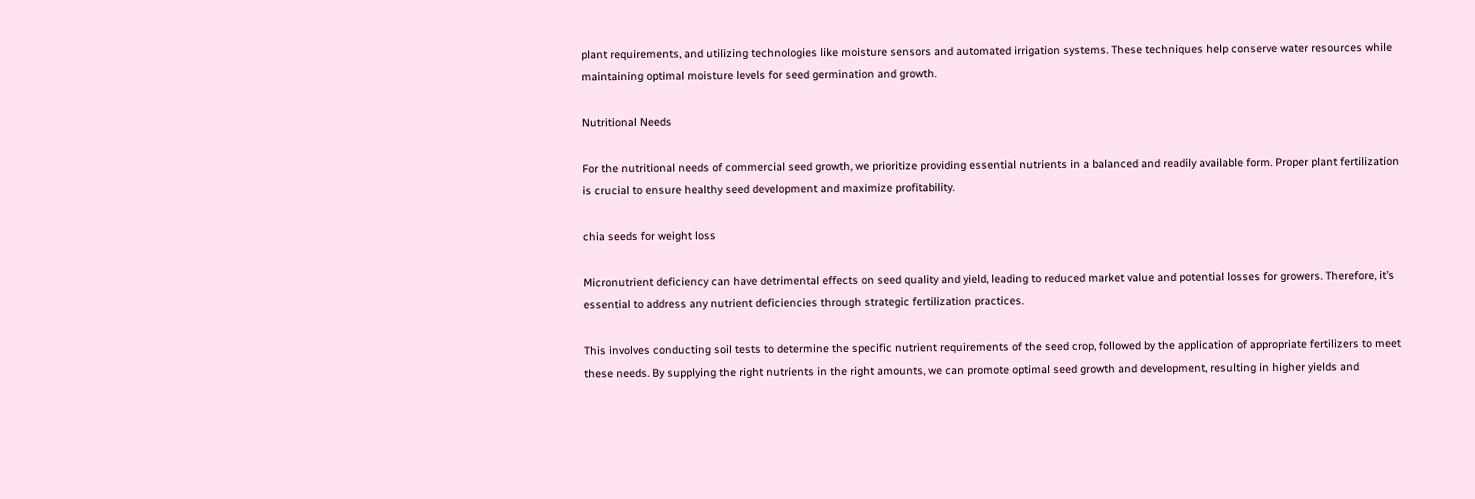plant requirements, and utilizing technologies like moisture sensors and automated irrigation systems. These techniques help conserve water resources while maintaining optimal moisture levels for seed germination and growth.

Nutritional Needs

For the nutritional needs of commercial seed growth, we prioritize providing essential nutrients in a balanced and readily available form. Proper plant fertilization is crucial to ensure healthy seed development and maximize profitability.

chia seeds for weight loss

Micronutrient deficiency can have detrimental effects on seed quality and yield, leading to reduced market value and potential losses for growers. Therefore, it’s essential to address any nutrient deficiencies through strategic fertilization practices.

This involves conducting soil tests to determine the specific nutrient requirements of the seed crop, followed by the application of appropriate fertilizers to meet these needs. By supplying the right nutrients in the right amounts, we can promote optimal seed growth and development, resulting in higher yields and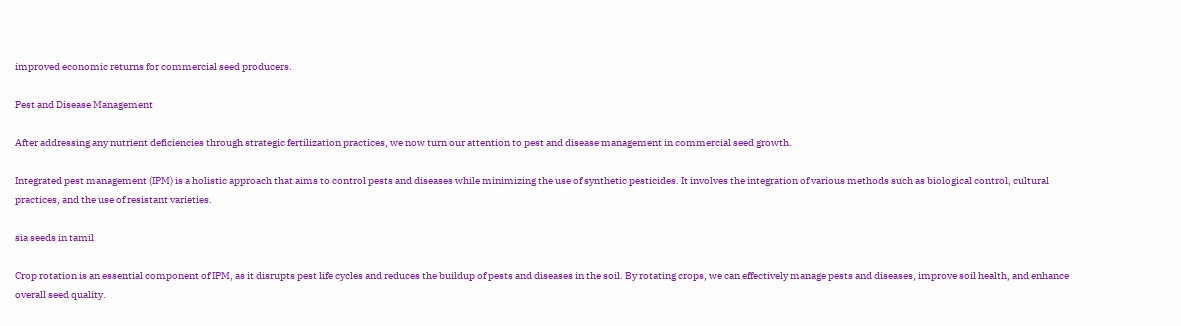improved economic returns for commercial seed producers.

Pest and Disease Management

After addressing any nutrient deficiencies through strategic fertilization practices, we now turn our attention to pest and disease management in commercial seed growth.

Integrated pest management (IPM) is a holistic approach that aims to control pests and diseases while minimizing the use of synthetic pesticides. It involves the integration of various methods such as biological control, cultural practices, and the use of resistant varieties.

sia seeds in tamil

Crop rotation is an essential component of IPM, as it disrupts pest life cycles and reduces the buildup of pests and diseases in the soil. By rotating crops, we can effectively manage pests and diseases, improve soil health, and enhance overall seed quality.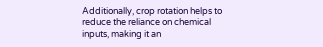Additionally, crop rotation helps to reduce the reliance on chemical inputs, making it an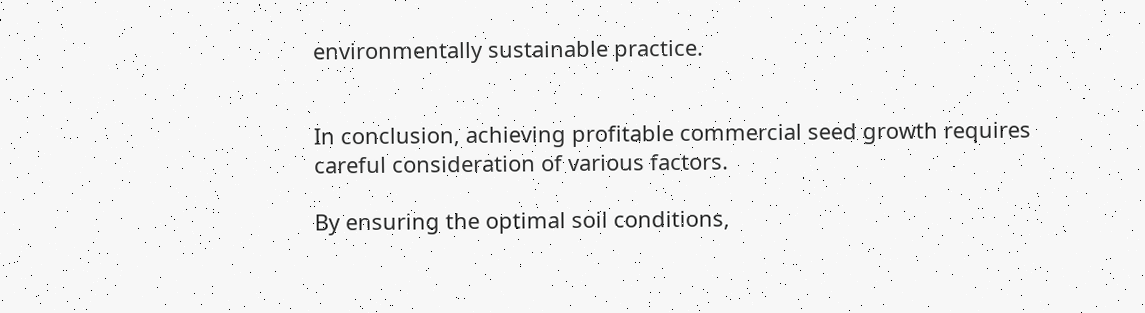environmentally sustainable practice.


In conclusion, achieving profitable commercial seed growth requires careful consideration of various factors.

By ensuring the optimal soil conditions,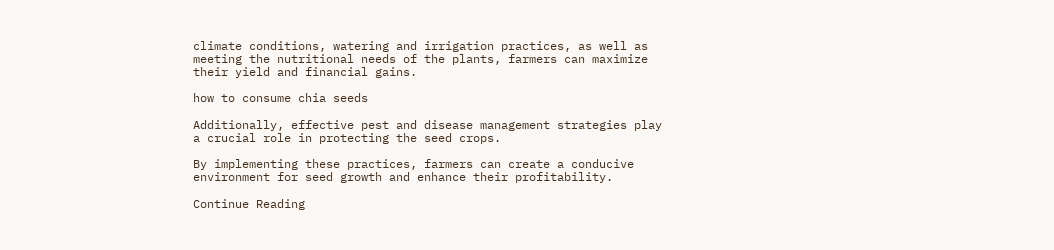climate conditions, watering and irrigation practices, as well as meeting the nutritional needs of the plants, farmers can maximize their yield and financial gains.

how to consume chia seeds

Additionally, effective pest and disease management strategies play a crucial role in protecting the seed crops.

By implementing these practices, farmers can create a conducive environment for seed growth and enhance their profitability.

Continue Reading